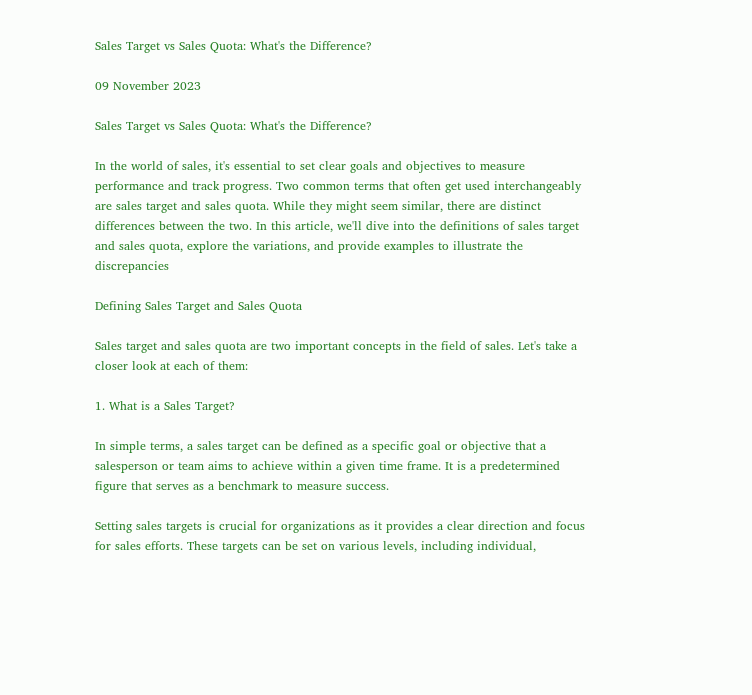Sales Target vs Sales Quota: What's the Difference?

09 November 2023

Sales Target vs Sales Quota: What's the Difference?

In the world of sales, it's essential to set clear goals and objectives to measure performance and track progress. Two common terms that often get used interchangeably are sales target and sales quota. While they might seem similar, there are distinct differences between the two. In this article, we'll dive into the definitions of sales target and sales quota, explore the variations, and provide examples to illustrate the discrepancies

Defining Sales Target and Sales Quota

Sales target and sales quota are two important concepts in the field of sales. Let's take a closer look at each of them:

1. What is a Sales Target?

In simple terms, a sales target can be defined as a specific goal or objective that a salesperson or team aims to achieve within a given time frame. It is a predetermined figure that serves as a benchmark to measure success.

Setting sales targets is crucial for organizations as it provides a clear direction and focus for sales efforts. These targets can be set on various levels, including individual,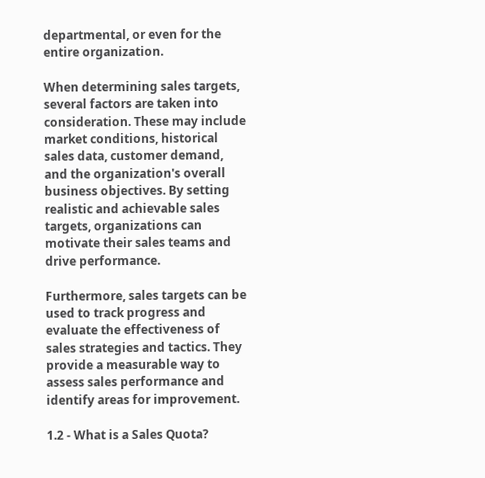departmental, or even for the entire organization.

When determining sales targets, several factors are taken into consideration. These may include market conditions, historical sales data, customer demand, and the organization's overall business objectives. By setting realistic and achievable sales targets, organizations can motivate their sales teams and drive performance.

Furthermore, sales targets can be used to track progress and evaluate the effectiveness of sales strategies and tactics. They provide a measurable way to assess sales performance and identify areas for improvement.

1.2 - What is a Sales Quota?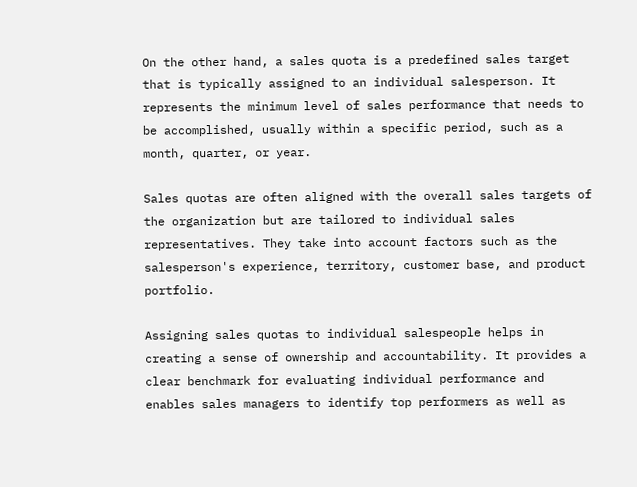On the other hand, a sales quota is a predefined sales target that is typically assigned to an individual salesperson. It represents the minimum level of sales performance that needs to be accomplished, usually within a specific period, such as a month, quarter, or year.

Sales quotas are often aligned with the overall sales targets of the organization but are tailored to individual sales representatives. They take into account factors such as the salesperson's experience, territory, customer base, and product portfolio.

Assigning sales quotas to individual salespeople helps in creating a sense of ownership and accountability. It provides a clear benchmark for evaluating individual performance and enables sales managers to identify top performers as well as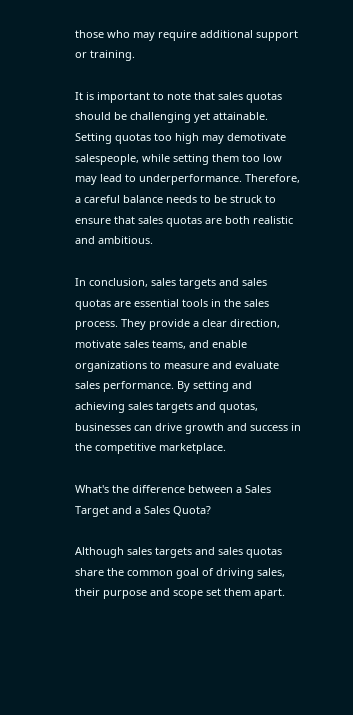those who may require additional support or training.

It is important to note that sales quotas should be challenging yet attainable. Setting quotas too high may demotivate salespeople, while setting them too low may lead to underperformance. Therefore, a careful balance needs to be struck to ensure that sales quotas are both realistic and ambitious.

In conclusion, sales targets and sales quotas are essential tools in the sales process. They provide a clear direction, motivate sales teams, and enable organizations to measure and evaluate sales performance. By setting and achieving sales targets and quotas, businesses can drive growth and success in the competitive marketplace.

What's the difference between a Sales Target and a Sales Quota?

Although sales targets and sales quotas share the common goal of driving sales, their purpose and scope set them apart.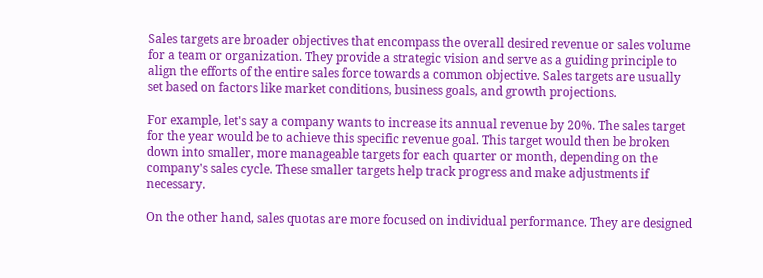Sales targets are broader objectives that encompass the overall desired revenue or sales volume for a team or organization. They provide a strategic vision and serve as a guiding principle to align the efforts of the entire sales force towards a common objective. Sales targets are usually set based on factors like market conditions, business goals, and growth projections.

For example, let's say a company wants to increase its annual revenue by 20%. The sales target for the year would be to achieve this specific revenue goal. This target would then be broken down into smaller, more manageable targets for each quarter or month, depending on the company's sales cycle. These smaller targets help track progress and make adjustments if necessary.

On the other hand, sales quotas are more focused on individual performance. They are designed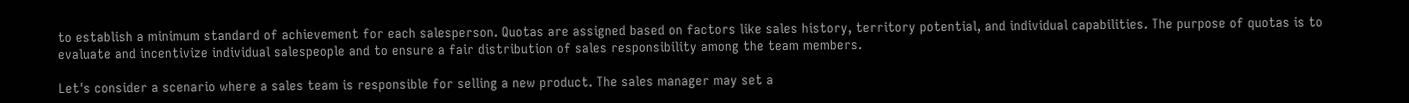to establish a minimum standard of achievement for each salesperson. Quotas are assigned based on factors like sales history, territory potential, and individual capabilities. The purpose of quotas is to evaluate and incentivize individual salespeople and to ensure a fair distribution of sales responsibility among the team members.

Let's consider a scenario where a sales team is responsible for selling a new product. The sales manager may set a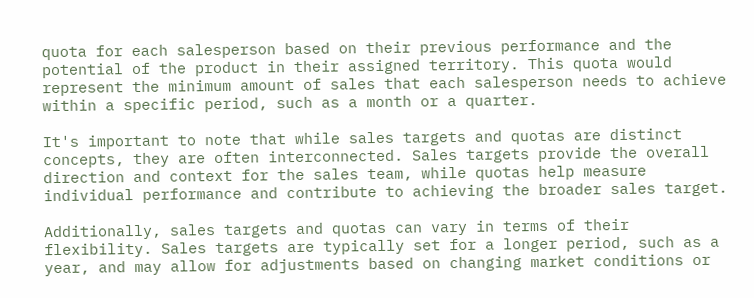quota for each salesperson based on their previous performance and the potential of the product in their assigned territory. This quota would represent the minimum amount of sales that each salesperson needs to achieve within a specific period, such as a month or a quarter.

It's important to note that while sales targets and quotas are distinct concepts, they are often interconnected. Sales targets provide the overall direction and context for the sales team, while quotas help measure individual performance and contribute to achieving the broader sales target.

Additionally, sales targets and quotas can vary in terms of their flexibility. Sales targets are typically set for a longer period, such as a year, and may allow for adjustments based on changing market conditions or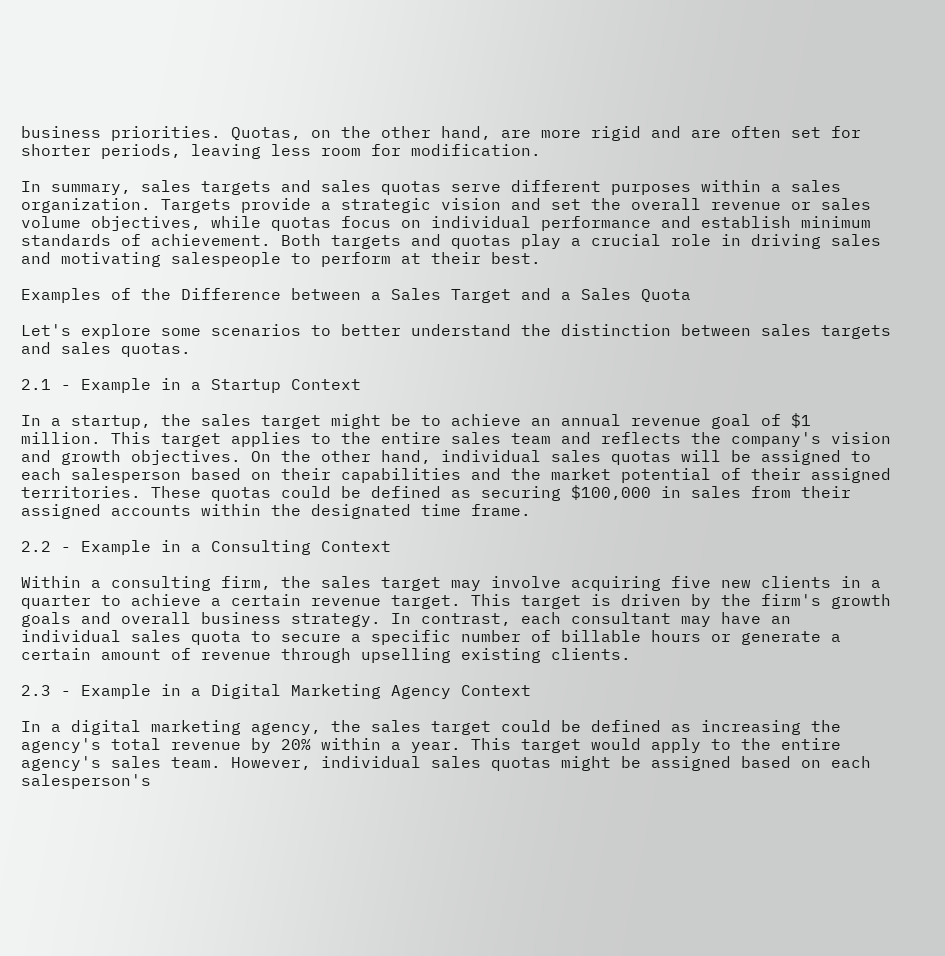business priorities. Quotas, on the other hand, are more rigid and are often set for shorter periods, leaving less room for modification.

In summary, sales targets and sales quotas serve different purposes within a sales organization. Targets provide a strategic vision and set the overall revenue or sales volume objectives, while quotas focus on individual performance and establish minimum standards of achievement. Both targets and quotas play a crucial role in driving sales and motivating salespeople to perform at their best.

Examples of the Difference between a Sales Target and a Sales Quota

Let's explore some scenarios to better understand the distinction between sales targets and sales quotas.

2.1 - Example in a Startup Context

In a startup, the sales target might be to achieve an annual revenue goal of $1 million. This target applies to the entire sales team and reflects the company's vision and growth objectives. On the other hand, individual sales quotas will be assigned to each salesperson based on their capabilities and the market potential of their assigned territories. These quotas could be defined as securing $100,000 in sales from their assigned accounts within the designated time frame.

2.2 - Example in a Consulting Context

Within a consulting firm, the sales target may involve acquiring five new clients in a quarter to achieve a certain revenue target. This target is driven by the firm's growth goals and overall business strategy. In contrast, each consultant may have an individual sales quota to secure a specific number of billable hours or generate a certain amount of revenue through upselling existing clients.

2.3 - Example in a Digital Marketing Agency Context

In a digital marketing agency, the sales target could be defined as increasing the agency's total revenue by 20% within a year. This target would apply to the entire agency's sales team. However, individual sales quotas might be assigned based on each salesperson's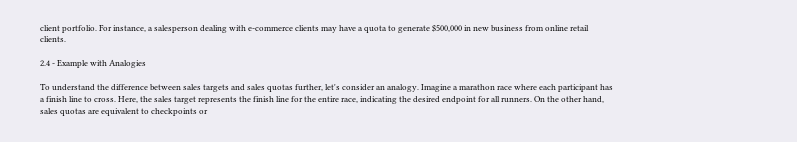client portfolio. For instance, a salesperson dealing with e-commerce clients may have a quota to generate $500,000 in new business from online retail clients.

2.4 - Example with Analogies

To understand the difference between sales targets and sales quotas further, let's consider an analogy. Imagine a marathon race where each participant has a finish line to cross. Here, the sales target represents the finish line for the entire race, indicating the desired endpoint for all runners. On the other hand, sales quotas are equivalent to checkpoints or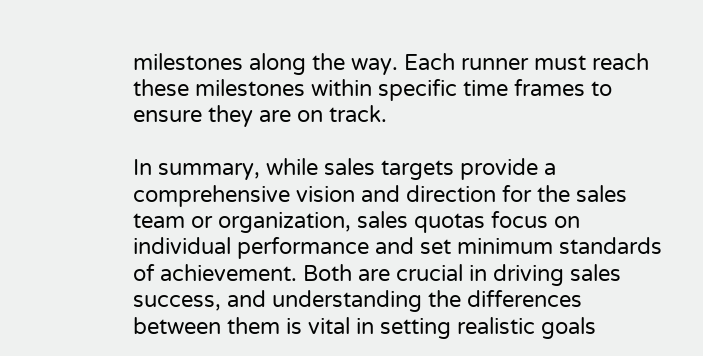milestones along the way. Each runner must reach these milestones within specific time frames to ensure they are on track.

In summary, while sales targets provide a comprehensive vision and direction for the sales team or organization, sales quotas focus on individual performance and set minimum standards of achievement. Both are crucial in driving sales success, and understanding the differences between them is vital in setting realistic goals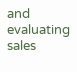and evaluating sales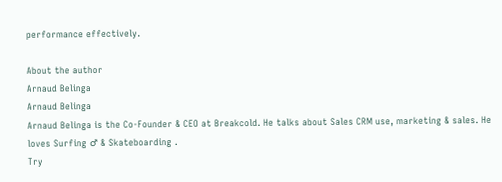performance effectively.

About the author
Arnaud Belinga
Arnaud Belinga
Arnaud Belinga is the Co-Founder & CEO at Breakcold. He talks about Sales CRM use, marketing & sales. He loves Surfing ♂ & Skateboarding .
Try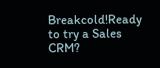Breakcold!Ready to try a Sales CRM?